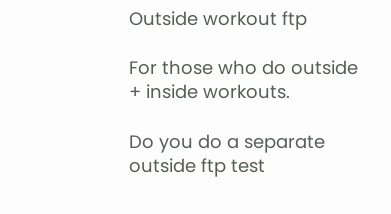Outside workout ftp

For those who do outside + inside workouts.

Do you do a separate outside ftp test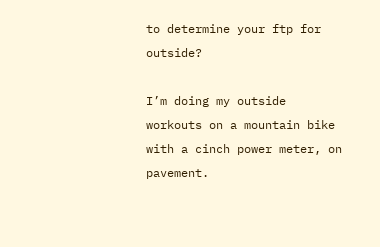to determine your ftp for outside?

I’m doing my outside workouts on a mountain bike with a cinch power meter, on pavement.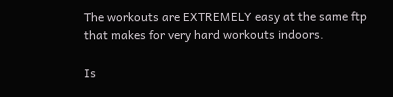The workouts are EXTREMELY easy at the same ftp that makes for very hard workouts indoors.

Is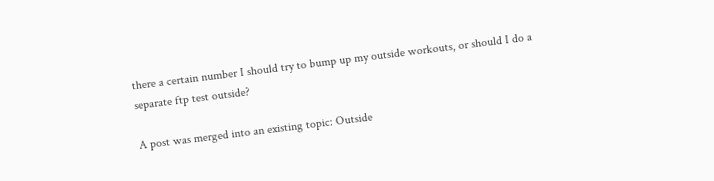there a certain number I should try to bump up my outside workouts, or should I do a separate ftp test outside?

A post was merged into an existing topic: Outside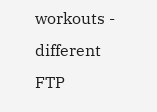workouts - different FTP